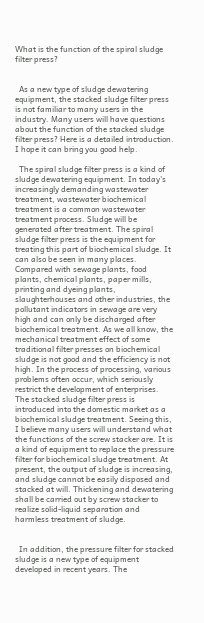What is the function of the spiral sludge filter press?


  As a new type of sludge dewatering equipment, the stacked sludge filter press is not familiar to many users in the industry. Many users will have questions about the function of the stacked sludge filter press? Here is a detailed introduction. I hope it can bring you good help.

  The spiral sludge filter press is a kind of sludge dewatering equipment. In today's increasingly demanding wastewater treatment, wastewater biochemical treatment is a common wastewater treatment process. Sludge will be generated after treatment. The spiral sludge filter press is the equipment for treating this part of biochemical sludge. It can also be seen in many places. Compared with sewage plants, food plants, chemical plants, paper mills, printing and dyeing plants, slaughterhouses and other industries, the pollutant indicators in sewage are very high and can only be discharged after biochemical treatment. As we all know, the mechanical treatment effect of some traditional filter presses on biochemical sludge is not good and the efficiency is not high. In the process of processing, various problems often occur, which seriously restrict the development of enterprises. The stacked sludge filter press is introduced into the domestic market as a biochemical sludge treatment. Seeing this, I believe many users will understand what the functions of the screw stacker are. It is a kind of equipment to replace the pressure filter for biochemical sludge treatment. At present, the output of sludge is increasing, and sludge cannot be easily disposed and stacked at will. Thickening and dewatering shall be carried out by screw stacker to realize solid-liquid separation and harmless treatment of sludge.


  In addition, the pressure filter for stacked sludge is a new type of equipment developed in recent years. The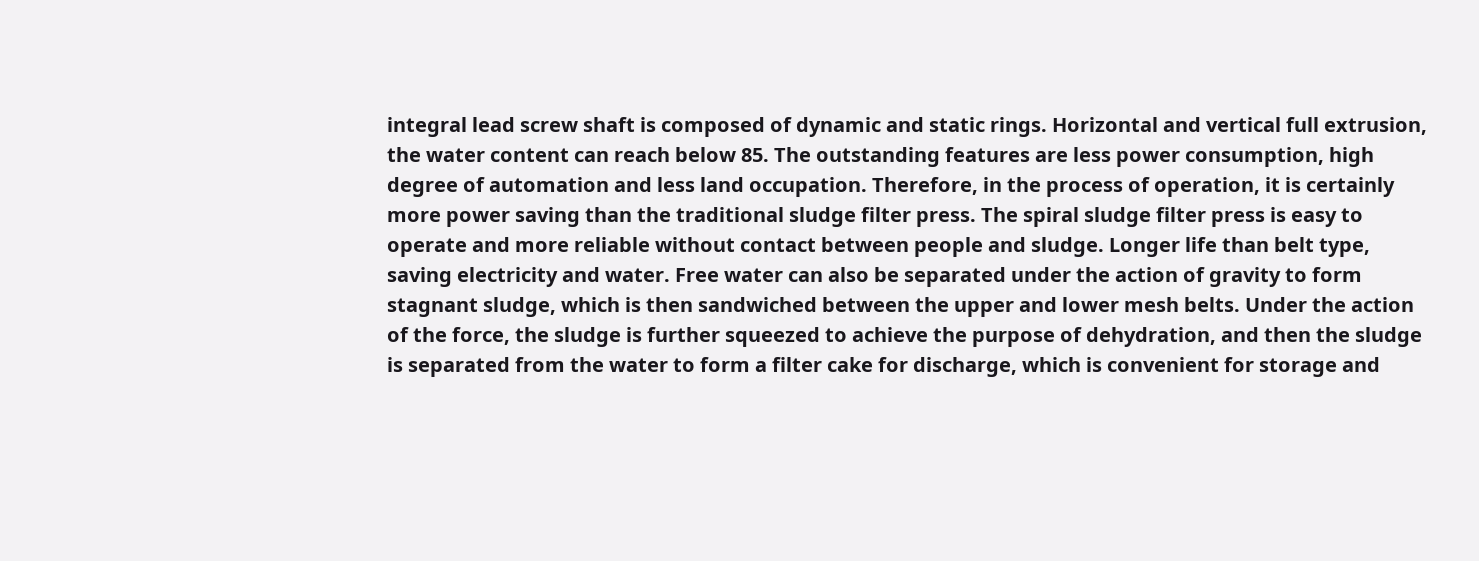integral lead screw shaft is composed of dynamic and static rings. Horizontal and vertical full extrusion, the water content can reach below 85. The outstanding features are less power consumption, high degree of automation and less land occupation. Therefore, in the process of operation, it is certainly more power saving than the traditional sludge filter press. The spiral sludge filter press is easy to operate and more reliable without contact between people and sludge. Longer life than belt type, saving electricity and water. Free water can also be separated under the action of gravity to form stagnant sludge, which is then sandwiched between the upper and lower mesh belts. Under the action of the force, the sludge is further squeezed to achieve the purpose of dehydration, and then the sludge is separated from the water to form a filter cake for discharge, which is convenient for storage and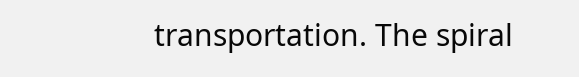transportation. The spiral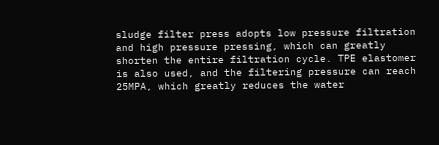sludge filter press adopts low pressure filtration and high pressure pressing, which can greatly shorten the entire filtration cycle. TPE elastomer is also used, and the filtering pressure can reach 25MPA, which greatly reduces the water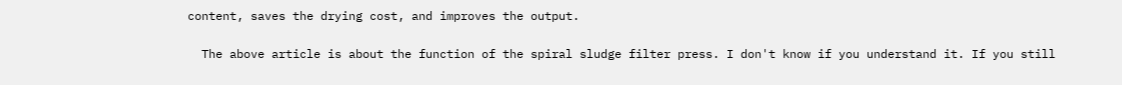content, saves the drying cost, and improves the output.

  The above article is about the function of the spiral sludge filter press. I don't know if you understand it. If you still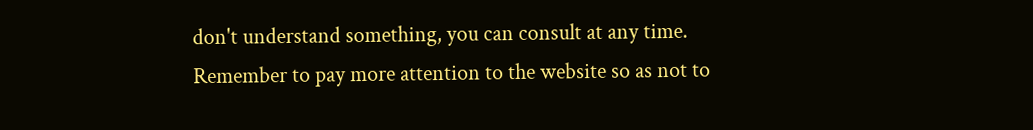don't understand something, you can consult at any time. Remember to pay more attention to the website so as not to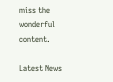miss the wonderful content.

Latest News